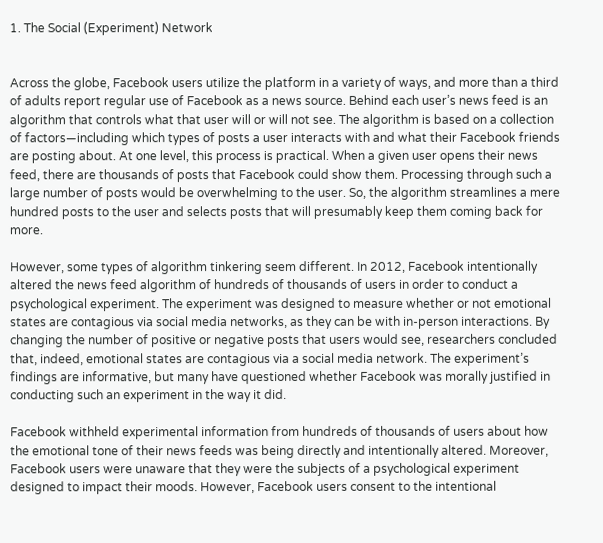1. The Social (Experiment) Network


Across the globe, Facebook users utilize the platform in a variety of ways, and more than a third of adults report regular use of Facebook as a news source. Behind each user’s news feed is an algorithm that controls what that user will or will not see. The algorithm is based on a collection of factors—including which types of posts a user interacts with and what their Facebook friends are posting about. At one level, this process is practical. When a given user opens their news feed, there are thousands of posts that Facebook could show them. Processing through such a large number of posts would be overwhelming to the user. So, the algorithm streamlines a mere hundred posts to the user and selects posts that will presumably keep them coming back for more.

However, some types of algorithm tinkering seem different. In 2012, Facebook intentionally altered the news feed algorithm of hundreds of thousands of users in order to conduct a psychological experiment. The experiment was designed to measure whether or not emotional states are contagious via social media networks, as they can be with in-person interactions. By changing the number of positive or negative posts that users would see, researchers concluded that, indeed, emotional states are contagious via a social media network. The experiment’s findings are informative, but many have questioned whether Facebook was morally justified in conducting such an experiment in the way it did.

Facebook withheld experimental information from hundreds of thousands of users about how the emotional tone of their news feeds was being directly and intentionally altered. Moreover, Facebook users were unaware that they were the subjects of a psychological experiment designed to impact their moods. However, Facebook users consent to the intentional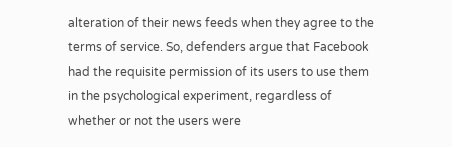alteration of their news feeds when they agree to the terms of service. So, defenders argue that Facebook had the requisite permission of its users to use them in the psychological experiment, regardless of whether or not the users were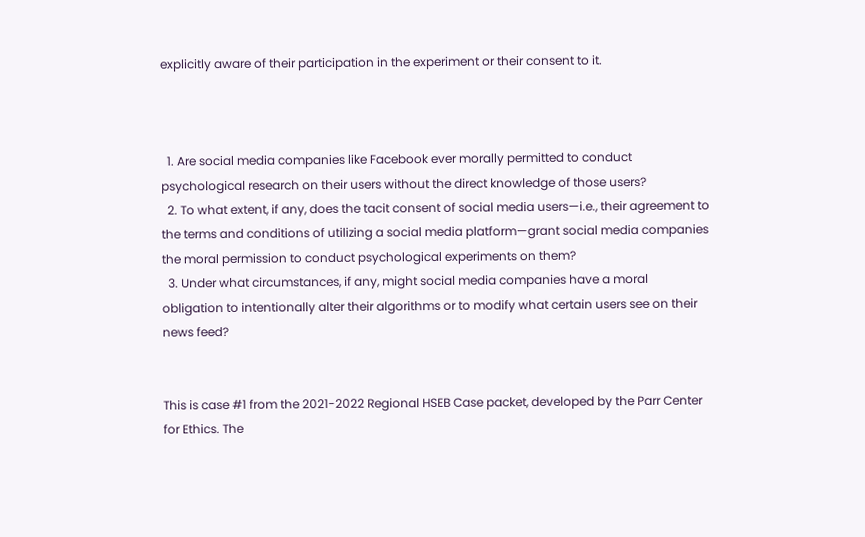explicitly aware of their participation in the experiment or their consent to it.



  1. Are social media companies like Facebook ever morally permitted to conduct psychological research on their users without the direct knowledge of those users?
  2. To what extent, if any, does the tacit consent of social media users—i.e., their agreement to the terms and conditions of utilizing a social media platform—grant social media companies the moral permission to conduct psychological experiments on them?
  3. Under what circumstances, if any, might social media companies have a moral obligation to intentionally alter their algorithms or to modify what certain users see on their news feed?


This is case #1 from the 2021-2022 Regional HSEB Case packet, developed by the Parr Center for Ethics. The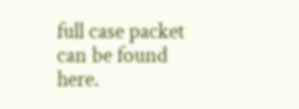full case packet can be found here.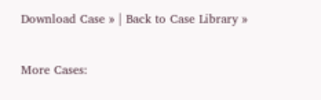Download Case » | Back to Case Library »

More Cases: